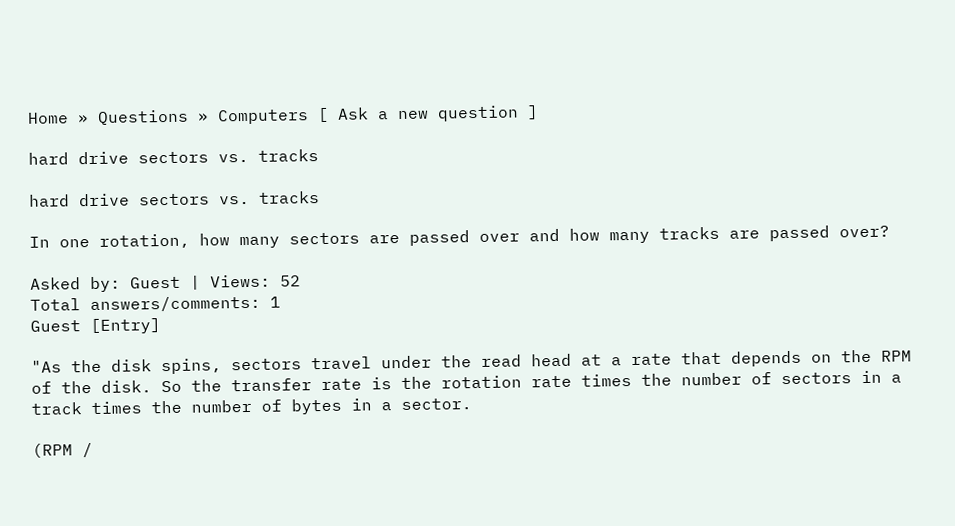Home » Questions » Computers [ Ask a new question ]

hard drive sectors vs. tracks

hard drive sectors vs. tracks

In one rotation, how many sectors are passed over and how many tracks are passed over?

Asked by: Guest | Views: 52
Total answers/comments: 1
Guest [Entry]

"As the disk spins, sectors travel under the read head at a rate that depends on the RPM of the disk. So the transfer rate is the rotation rate times the number of sectors in a track times the number of bytes in a sector.

(RPM /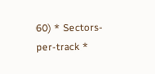60) * Sectors-per-track *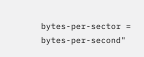bytes-per-sector = bytes-per-second"